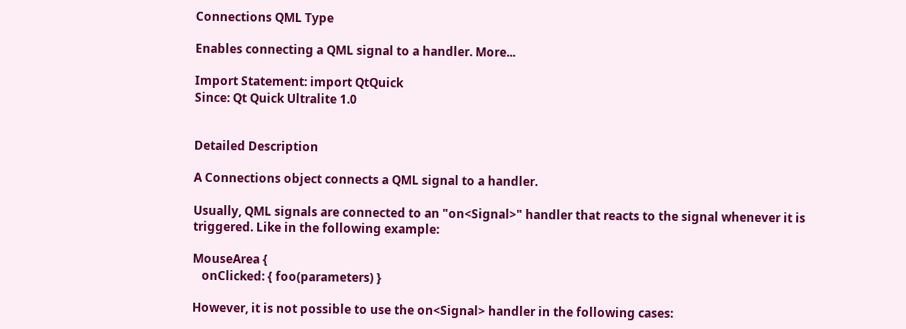Connections QML Type

Enables connecting a QML signal to a handler. More...

Import Statement: import QtQuick
Since: Qt Quick Ultralite 1.0


Detailed Description

A Connections object connects a QML signal to a handler.

Usually, QML signals are connected to an "on<Signal>" handler that reacts to the signal whenever it is triggered. Like in the following example:

MouseArea {
   onClicked: { foo(parameters) }

However, it is not possible to use the on<Signal> handler in the following cases: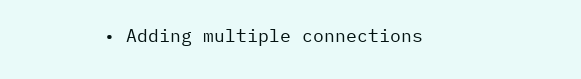• Adding multiple connections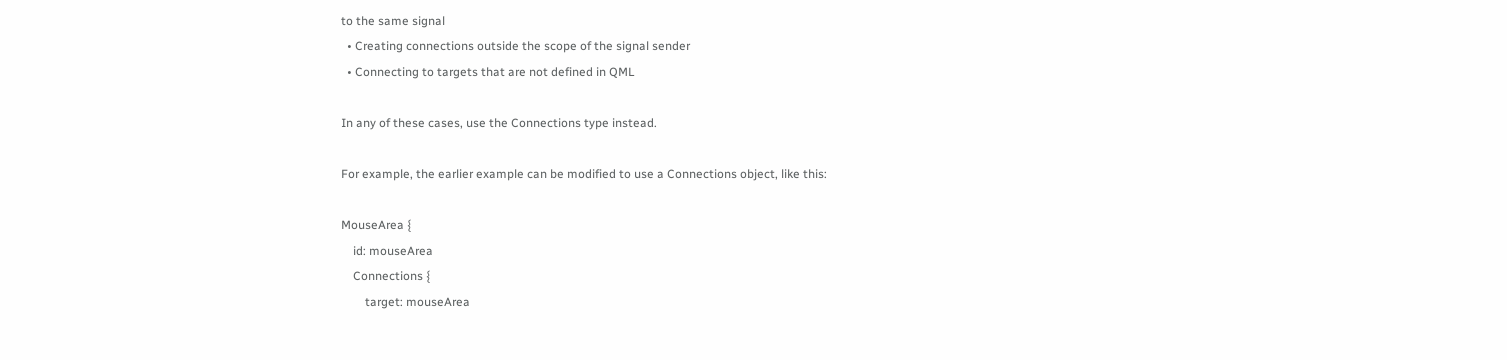to the same signal
  • Creating connections outside the scope of the signal sender
  • Connecting to targets that are not defined in QML

In any of these cases, use the Connections type instead.

For example, the earlier example can be modified to use a Connections object, like this:

MouseArea {
    id: mouseArea
    Connections {
        target: mouseArea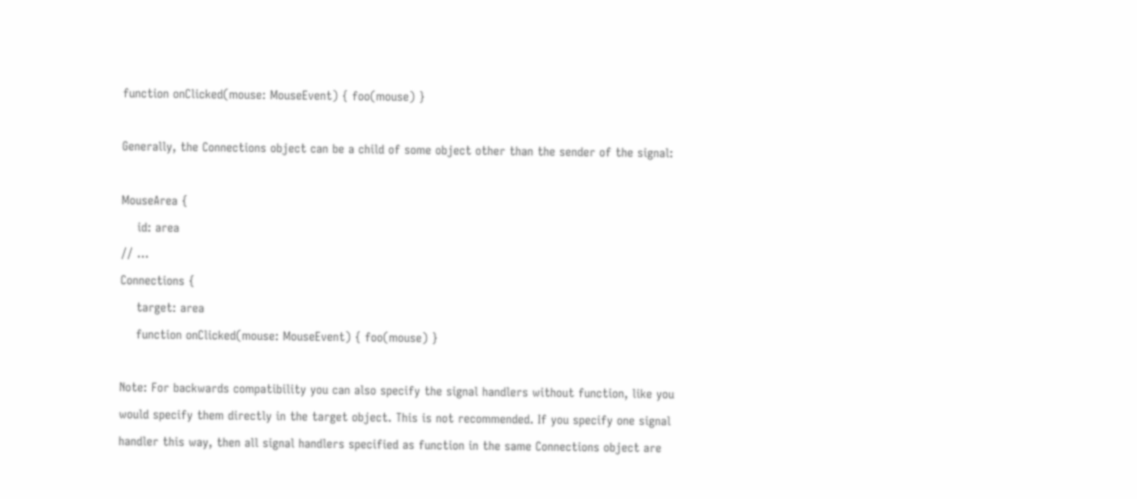function onClicked(mouse: MouseEvent) { foo(mouse) }

Generally, the Connections object can be a child of some object other than the sender of the signal:

MouseArea {
    id: area
// ...
Connections {
    target: area
    function onClicked(mouse: MouseEvent) { foo(mouse) }

Note: For backwards compatibility you can also specify the signal handlers without function, like you would specify them directly in the target object. This is not recommended. If you specify one signal handler this way, then all signal handlers specified as function in the same Connections object are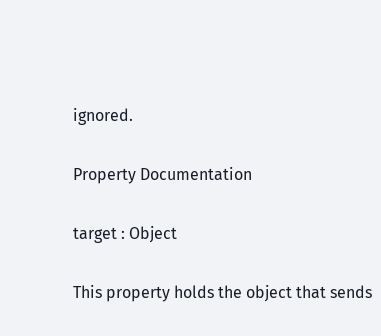ignored.

Property Documentation

target : Object

This property holds the object that sends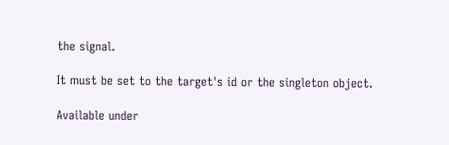the signal.

It must be set to the target's id or the singleton object.

Available under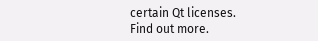certain Qt licenses.
Find out more.